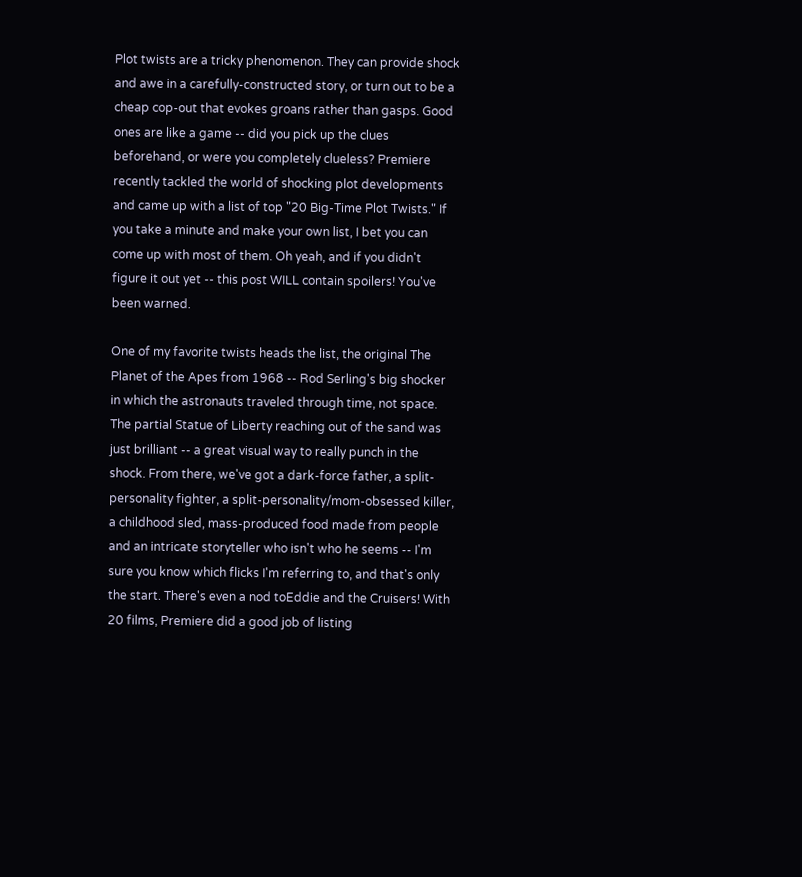Plot twists are a tricky phenomenon. They can provide shock and awe in a carefully-constructed story, or turn out to be a cheap cop-out that evokes groans rather than gasps. Good ones are like a game -- did you pick up the clues beforehand, or were you completely clueless? Premiere recently tackled the world of shocking plot developments and came up with a list of top "20 Big-Time Plot Twists." If you take a minute and make your own list, I bet you can come up with most of them. Oh yeah, and if you didn't figure it out yet -- this post WILL contain spoilers! You've been warned.

One of my favorite twists heads the list, the original The Planet of the Apes from 1968 -- Rod Serling's big shocker in which the astronauts traveled through time, not space. The partial Statue of Liberty reaching out of the sand was just brilliant -- a great visual way to really punch in the shock. From there, we've got a dark-force father, a split-personality fighter, a split-personality/mom-obsessed killer, a childhood sled, mass-produced food made from people and an intricate storyteller who isn't who he seems -- I'm sure you know which flicks I'm referring to, and that's only the start. There's even a nod toEddie and the Cruisers! With 20 films, Premiere did a good job of listing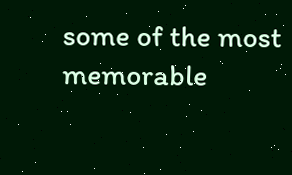some of the most memorable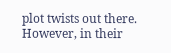plot twists out there. However, in their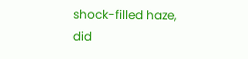shock-filled haze, did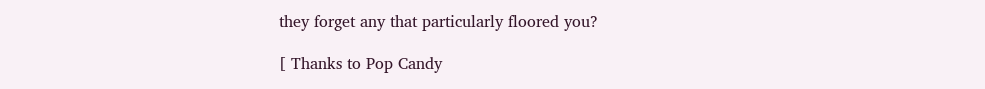they forget any that particularly floored you?

[ Thanks to Pop Candy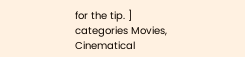for the tip. ]
categories Movies, Cinematical